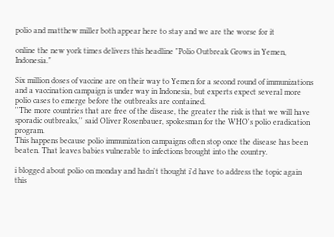polio and matthew miller both appear here to stay and we are the worse for it

online the new york times delivers this headline "Polio Outbreak Grows in Yemen, Indonesia."

Six million doses of vaccine are on their way to Yemen for a second round of immunizations and a vaccination campaign is under way in Indonesia, but experts expect several more polio cases to emerge before the outbreaks are contained.
''The more countries that are free of the disease, the greater the risk is that we will have sporadic outbreaks,'' said Oliver Rosenbauer, spokesman for the WHO's polio eradication program.
This happens because polio immunization campaigns often stop once the disease has been beaten. That leaves babies vulnerable to infections brought into the country.

i blogged about polio on monday and hadn't thought i'd have to address the topic again this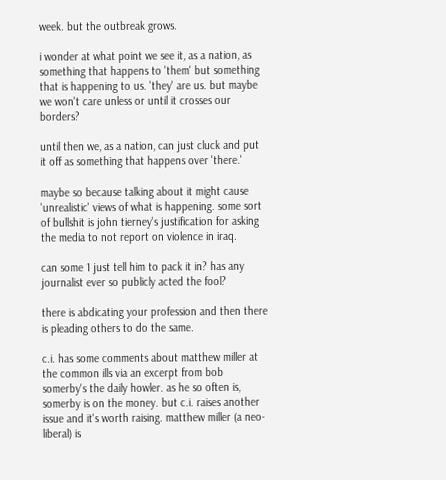week. but the outbreak grows.

i wonder at what point we see it, as a nation, as something that happens to 'them' but something that is happening to us. 'they' are us. but maybe we won't care unless or until it crosses our borders?

until then we, as a nation, can just cluck and put it off as something that happens over 'there.'

maybe so because talking about it might cause 'unrealistic' views of what is happening. some sort of bullshit is john tierney's justification for asking the media to not report on violence in iraq.

can some 1 just tell him to pack it in? has any journalist ever so publicly acted the fool?

there is abdicating your profession and then there is pleading others to do the same.

c.i. has some comments about matthew miller at the common ills via an excerpt from bob somerby's the daily howler. as he so often is, somerby is on the money. but c.i. raises another issue and it's worth raising. matthew miller (a neo-liberal) is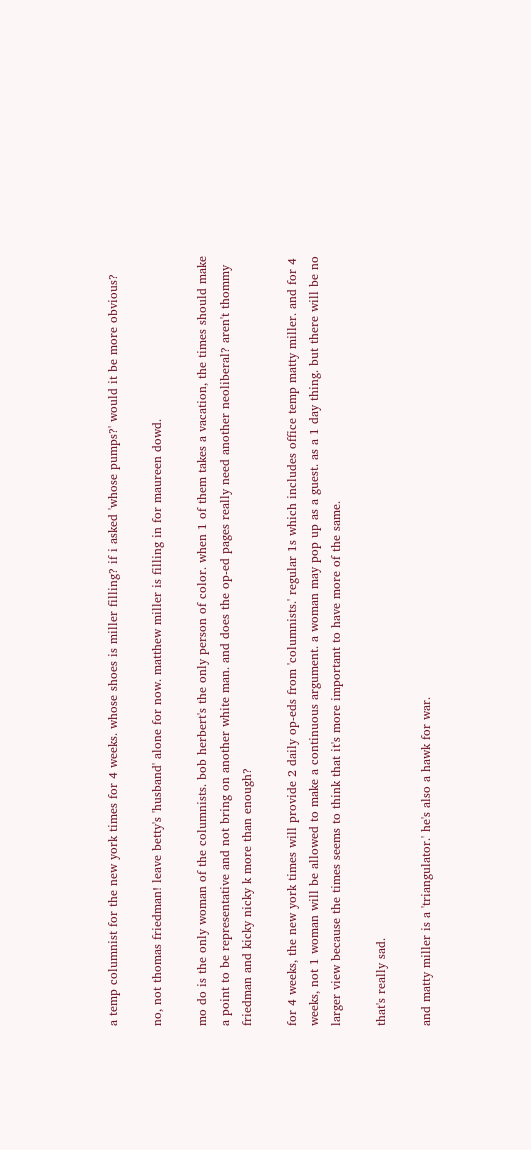a temp columnist for the new york times for 4 weeks. whose shoes is miller filling? if i asked 'whose pumps?' would it be more obvious?

no, not thomas friedman! leave betty's 'husband' alone for now. matthew miller is filling in for maureen dowd.

mo do is the only woman of the columnists. bob herbert's the only person of color. when 1 of them takes a vacation, the times should make a point to be representative and not bring on another white man. and does the op-ed pages really need another neoliberal? aren't thommy friedman and kicky nicky k more than enough?

for 4 weeks, the new york times will provide 2 daily op-eds from 'columnists.' regular 1s which includes office temp matty miller. and for 4 weeks, not 1 woman will be allowed to make a continuous argument. a woman may pop up as a guest. as a 1 day thing. but there will be no larger view because the times seems to think that it's more important to have more of the same.

that's really sad.

and matty miller is a 'triangulator.' he's also a hawk for war.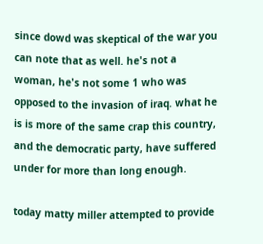since dowd was skeptical of the war you can note that as well. he's not a woman, he's not some 1 who was opposed to the invasion of iraq. what he is is more of the same crap this country, and the democratic party, have suffered under for more than long enough.

today matty miller attempted to provide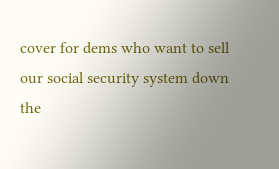cover for dems who want to sell our social security system down the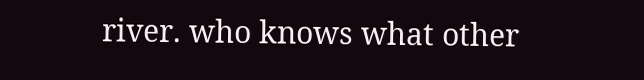river. who knows what other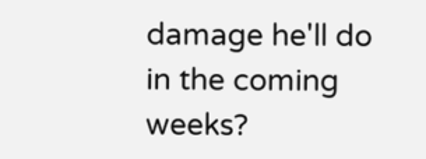damage he'll do in the coming weeks?